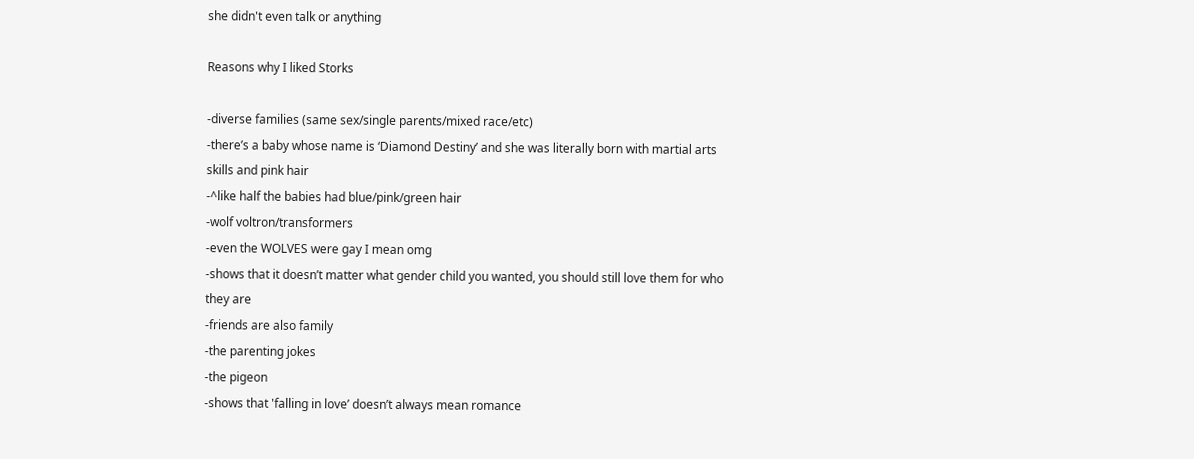she didn't even talk or anything

Reasons why I liked Storks

-diverse families (same sex/single parents/mixed race/etc)
-there’s a baby whose name is ‘Diamond Destiny’ and she was literally born with martial arts skills and pink hair
-^like half the babies had blue/pink/green hair
-wolf voltron/transformers
-even the WOLVES were gay I mean omg
-shows that it doesn’t matter what gender child you wanted, you should still love them for who they are
-friends are also family
-the parenting jokes
-the pigeon
-shows that 'falling in love’ doesn’t always mean romance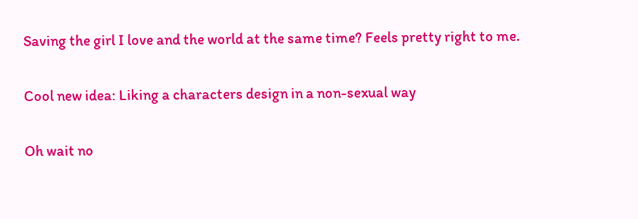Saving the girl I love and the world at the same time? Feels pretty right to me.

Cool new idea: Liking a characters design in a non-sexual way

Oh wait no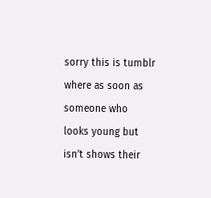sorry this is tumblr where as soon as someone who looks young but isn’t shows their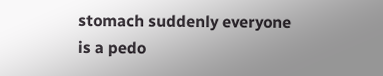stomach suddenly everyone is a pedo